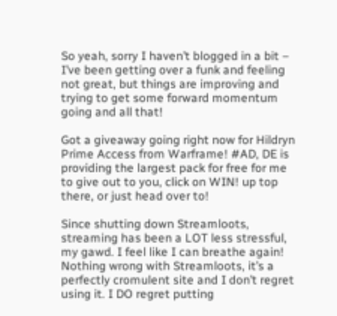So yeah, sorry I haven’t blogged in a bit – I’ve been getting over a funk and feeling not great, but things are improving and trying to get some forward momentum going and all that!

Got a giveaway going right now for Hildryn Prime Access from Warframe! #AD, DE is providing the largest pack for free for me to give out to you, click on WIN! up top there, or just head over to!

Since shutting down Streamloots, streaming has been a LOT less stressful, my gawd. I feel like I can breathe again! Nothing wrong with Streamloots, it’s a perfectly cromulent site and I don’t regret using it. I DO regret putting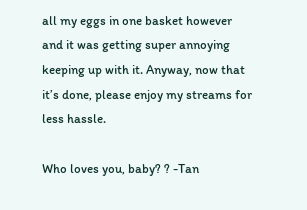all my eggs in one basket however and it was getting super annoying keeping up with it. Anyway, now that it’s done, please enjoy my streams for less hassle.

Who loves you, baby? ? -Tan